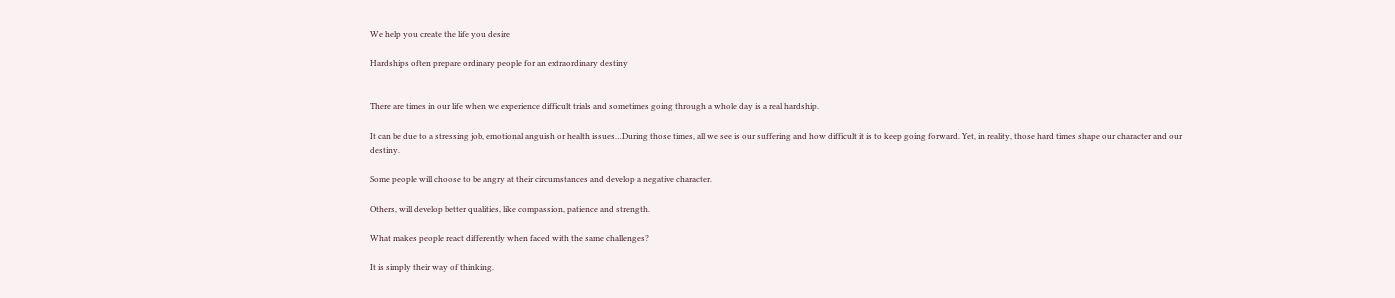We help you create the life you desire

Hardships often prepare ordinary people for an extraordinary destiny


There are times in our life when we experience difficult trials and sometimes going through a whole day is a real hardship.

It can be due to a stressing job, emotional anguish or health issues…During those times, all we see is our suffering and how difficult it is to keep going forward. Yet, in reality, those hard times shape our character and our destiny.

Some people will choose to be angry at their circumstances and develop a negative character.

Others, will develop better qualities, like compassion, patience and strength.

What makes people react differently when faced with the same challenges?

It is simply their way of thinking.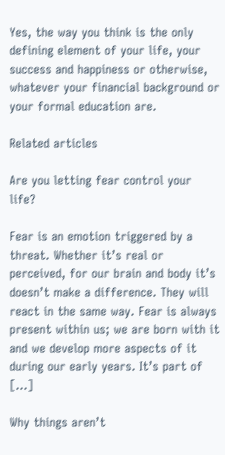Yes, the way you think is the only defining element of your life, your success and happiness or otherwise, whatever your financial background or your formal education are.

Related articles

Are you letting fear control your life?

Fear is an emotion triggered by a threat. Whether it’s real or perceived, for our brain and body it’s doesn’t make a difference. They will react in the same way. Fear is always present within us; we are born with it and we develop more aspects of it during our early years. It’s part of […]

Why things aren’t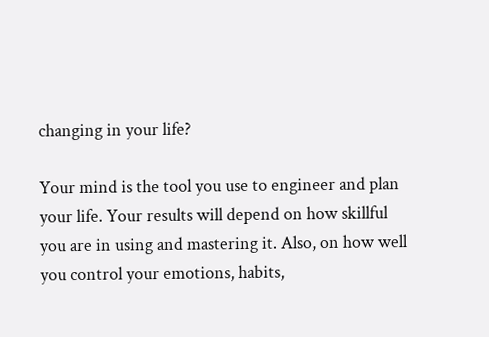changing in your life?

Your mind is the tool you use to engineer and plan your life. Your results will depend on how skillful you are in using and mastering it. Also, on how well you control your emotions, habits,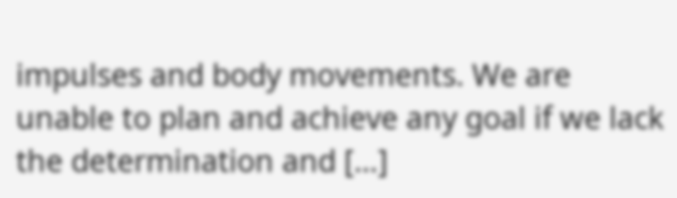impulses and body movements. We are unable to plan and achieve any goal if we lack the determination and […]